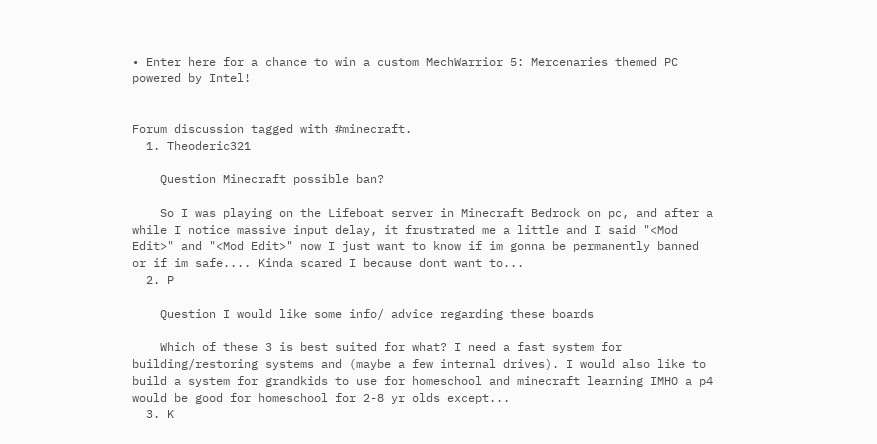• Enter here for a chance to win a custom MechWarrior 5: Mercenaries themed PC powered by Intel!


Forum discussion tagged with #minecraft.
  1. Theoderic321

    Question Minecraft possible ban?

    So I was playing on the Lifeboat server in Minecraft Bedrock on pc, and after a while I notice massive input delay, it frustrated me a little and I said "<Mod Edit>" and "<Mod Edit>" now I just want to know if im gonna be permanently banned or if im safe.... Kinda scared I because dont want to...
  2. P

    Question I would like some info/ advice regarding these boards

    Which of these 3 is best suited for what? I need a fast system for building/restoring systems and (maybe a few internal drives). I would also like to build a system for grandkids to use for homeschool and minecraft learning IMHO a p4 would be good for homeschool for 2-8 yr olds except...
  3. K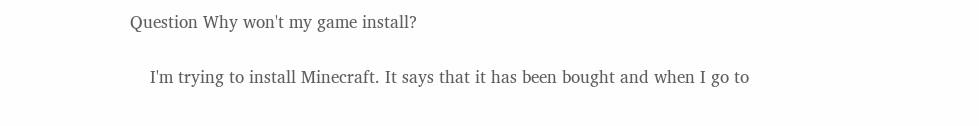Question Why won't my game install?

    I'm trying to install Minecraft. It says that it has been bought and when I go to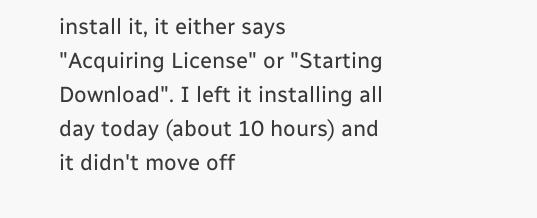install it, it either says "Acquiring License" or "Starting Download". I left it installing all day today (about 10 hours) and it didn't move off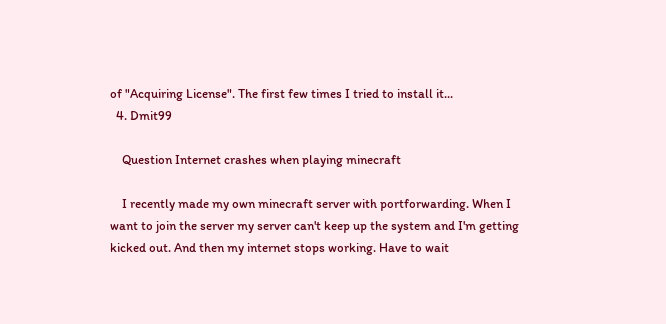of "Acquiring License". The first few times I tried to install it...
  4. Dmit99

    Question Internet crashes when playing minecraft

    I recently made my own minecraft server with portforwarding. When I want to join the server my server can't keep up the system and I'm getting kicked out. And then my internet stops working. Have to wait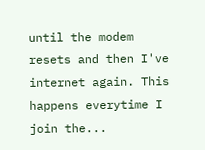until the modem resets and then I've internet again. This happens everytime I join the...